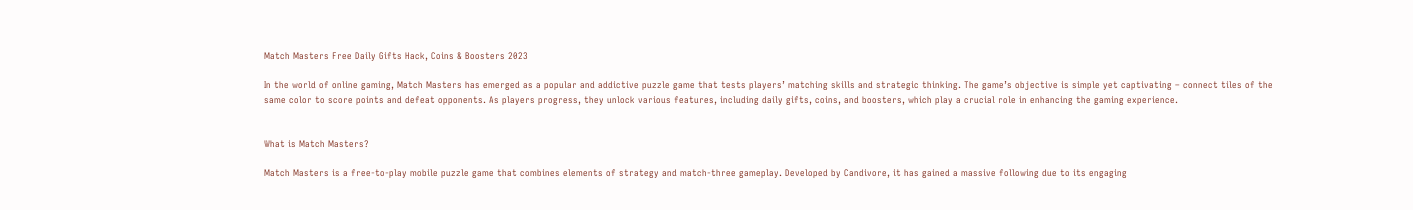Match Masters Free Daily Gifts Hack, Coins & Boosters 2023

In the world of online gaming, Match Masters has emerged as a popular and addictive puzzle game that tests players’ matching skills and strategic thinking. The game’s objective is simple yet captivating – connect tiles of the same color to score points and defeat opponents. As players progress, they unlock various features, including daily gifts, coins, and boosters, which play a crucial role in enhancing the gaming experience.


What is Match Masters?

Match Masters is a free-to-play mobile puzzle game that combines elements of strategy and match-three gameplay. Developed by Candivore, it has gained a massive following due to its engaging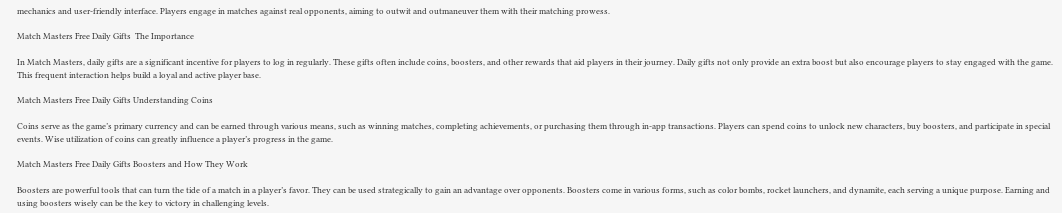mechanics and user-friendly interface. Players engage in matches against real opponents, aiming to outwit and outmaneuver them with their matching prowess.

Match Masters Free Daily Gifts  The Importance

In Match Masters, daily gifts are a significant incentive for players to log in regularly. These gifts often include coins, boosters, and other rewards that aid players in their journey. Daily gifts not only provide an extra boost but also encourage players to stay engaged with the game. This frequent interaction helps build a loyal and active player base.

Match Masters Free Daily Gifts Understanding Coins

Coins serve as the game’s primary currency and can be earned through various means, such as winning matches, completing achievements, or purchasing them through in-app transactions. Players can spend coins to unlock new characters, buy boosters, and participate in special events. Wise utilization of coins can greatly influence a player’s progress in the game.

Match Masters Free Daily Gifts Boosters and How They Work

Boosters are powerful tools that can turn the tide of a match in a player’s favor. They can be used strategically to gain an advantage over opponents. Boosters come in various forms, such as color bombs, rocket launchers, and dynamite, each serving a unique purpose. Earning and using boosters wisely can be the key to victory in challenging levels.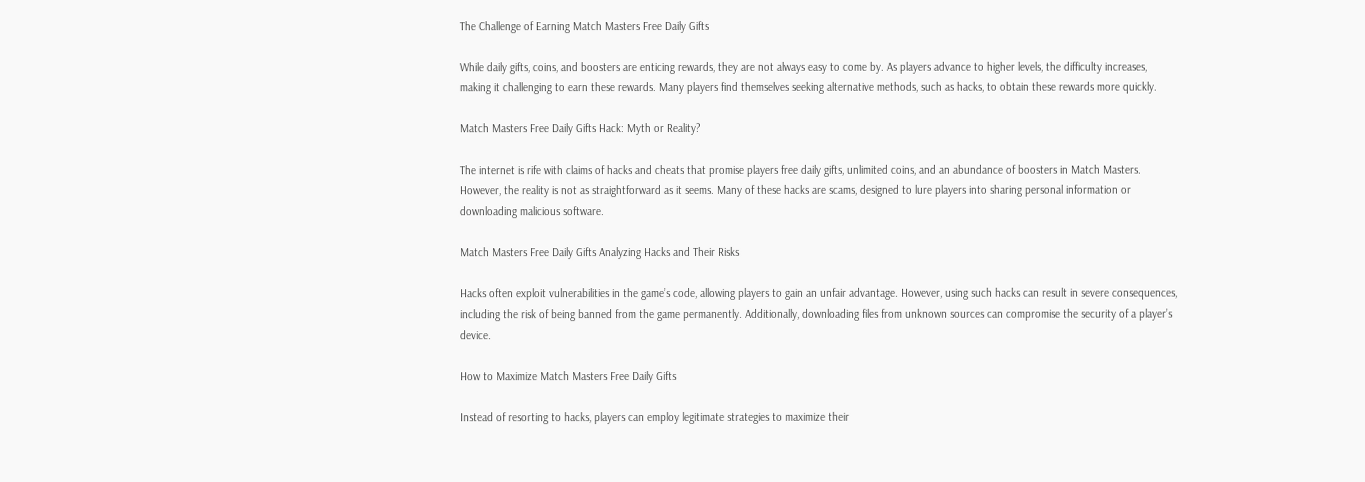The Challenge of Earning Match Masters Free Daily Gifts

While daily gifts, coins, and boosters are enticing rewards, they are not always easy to come by. As players advance to higher levels, the difficulty increases, making it challenging to earn these rewards. Many players find themselves seeking alternative methods, such as hacks, to obtain these rewards more quickly.

Match Masters Free Daily Gifts Hack: Myth or Reality?

The internet is rife with claims of hacks and cheats that promise players free daily gifts, unlimited coins, and an abundance of boosters in Match Masters. However, the reality is not as straightforward as it seems. Many of these hacks are scams, designed to lure players into sharing personal information or downloading malicious software.

Match Masters Free Daily Gifts Analyzing Hacks and Their Risks

Hacks often exploit vulnerabilities in the game’s code, allowing players to gain an unfair advantage. However, using such hacks can result in severe consequences, including the risk of being banned from the game permanently. Additionally, downloading files from unknown sources can compromise the security of a player’s device.

How to Maximize Match Masters Free Daily Gifts

Instead of resorting to hacks, players can employ legitimate strategies to maximize their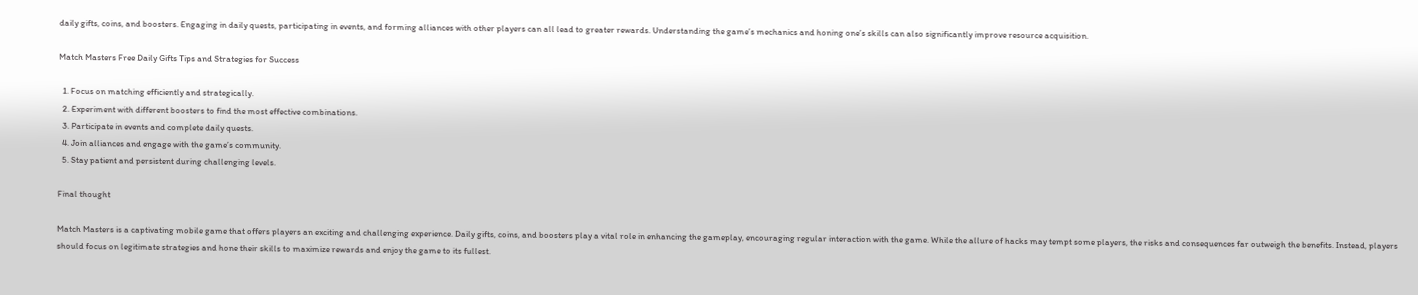daily gifts, coins, and boosters. Engaging in daily quests, participating in events, and forming alliances with other players can all lead to greater rewards. Understanding the game’s mechanics and honing one’s skills can also significantly improve resource acquisition.

Match Masters Free Daily Gifts Tips and Strategies for Success

  1. Focus on matching efficiently and strategically.
  2. Experiment with different boosters to find the most effective combinations.
  3. Participate in events and complete daily quests.
  4. Join alliances and engage with the game’s community.
  5. Stay patient and persistent during challenging levels.

Final thought

Match Masters is a captivating mobile game that offers players an exciting and challenging experience. Daily gifts, coins, and boosters play a vital role in enhancing the gameplay, encouraging regular interaction with the game. While the allure of hacks may tempt some players, the risks and consequences far outweigh the benefits. Instead, players should focus on legitimate strategies and hone their skills to maximize rewards and enjoy the game to its fullest.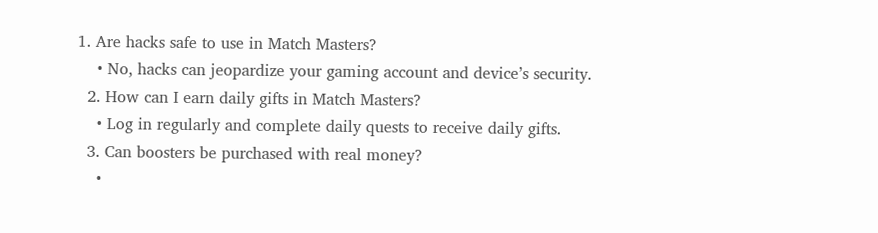1. Are hacks safe to use in Match Masters?
    • No, hacks can jeopardize your gaming account and device’s security.
  2. How can I earn daily gifts in Match Masters?
    • Log in regularly and complete daily quests to receive daily gifts.
  3. Can boosters be purchased with real money?
    •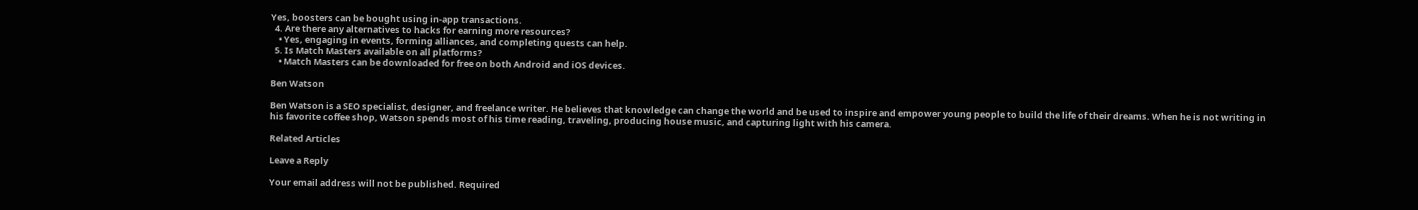Yes, boosters can be bought using in-app transactions.
  4. Are there any alternatives to hacks for earning more resources?
    • Yes, engaging in events, forming alliances, and completing quests can help.
  5. Is Match Masters available on all platforms?
    • Match Masters can be downloaded for free on both Android and iOS devices.

Ben Watson

Ben Watson is a SEO specialist, designer, and freelance writer. He believes that knowledge can change the world and be used to inspire and empower young people to build the life of their dreams. When he is not writing in his favorite coffee shop, Watson spends most of his time reading, traveling, producing house music, and capturing light with his camera.

Related Articles

Leave a Reply

Your email address will not be published. Required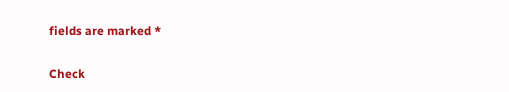fields are marked *

Check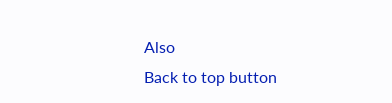Also
Back to top button